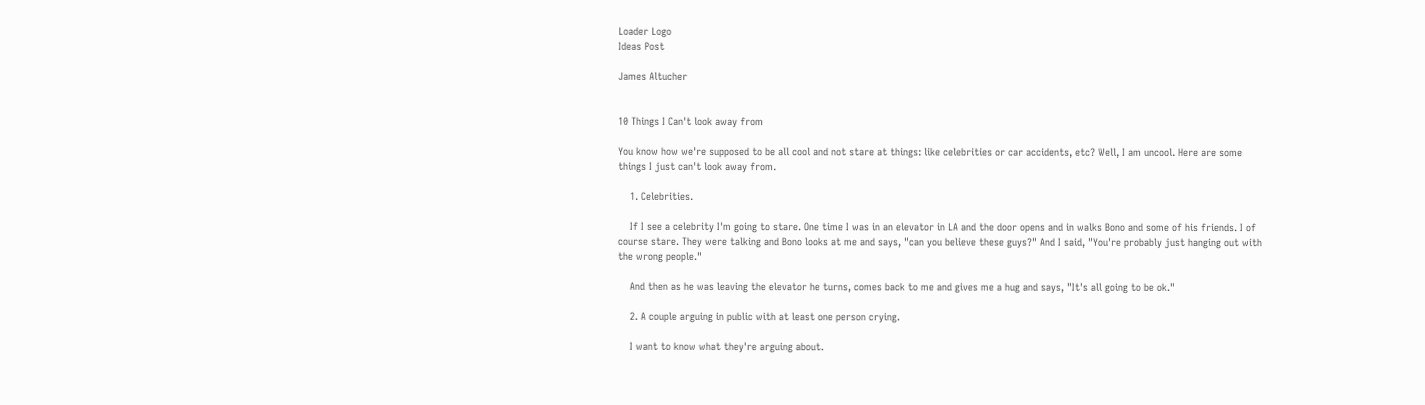Loader Logo
Ideas Post

James Altucher


10 Things I Can't look away from

You know how we're supposed to be all cool and not stare at things: like celebrities or car accidents, etc? Well, I am uncool. Here are some things I just can't look away from.

    1. Celebrities.

    If I see a celebrity I'm going to stare. One time I was in an elevator in LA and the door opens and in walks Bono and some of his friends. I of course stare. They were talking and Bono looks at me and says, "can you believe these guys?" And I said, "You're probably just hanging out with the wrong people."

    And then as he was leaving the elevator he turns, comes back to me and gives me a hug and says, "It's all going to be ok."

    2. A couple arguing in public with at least one person crying.

    I want to know what they're arguing about.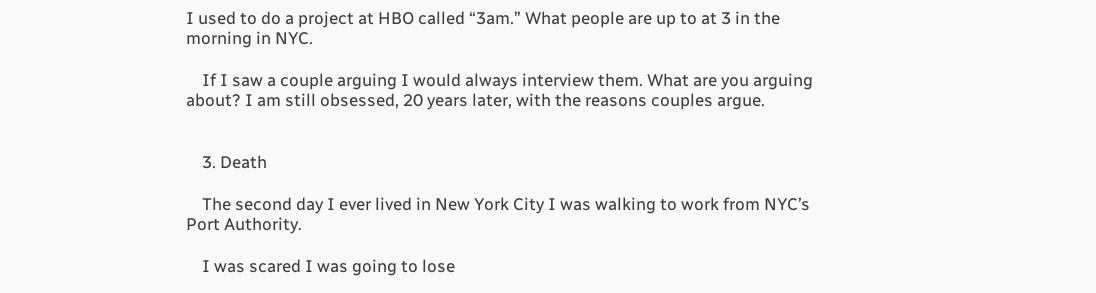I used to do a project at HBO called “3am.” What people are up to at 3 in the morning in NYC.

    If I saw a couple arguing I would always interview them. What are you arguing about? I am still obsessed, 20 years later, with the reasons couples argue.


    3. Death

    The second day I ever lived in New York City I was walking to work from NYC’s Port Authority.

    I was scared I was going to lose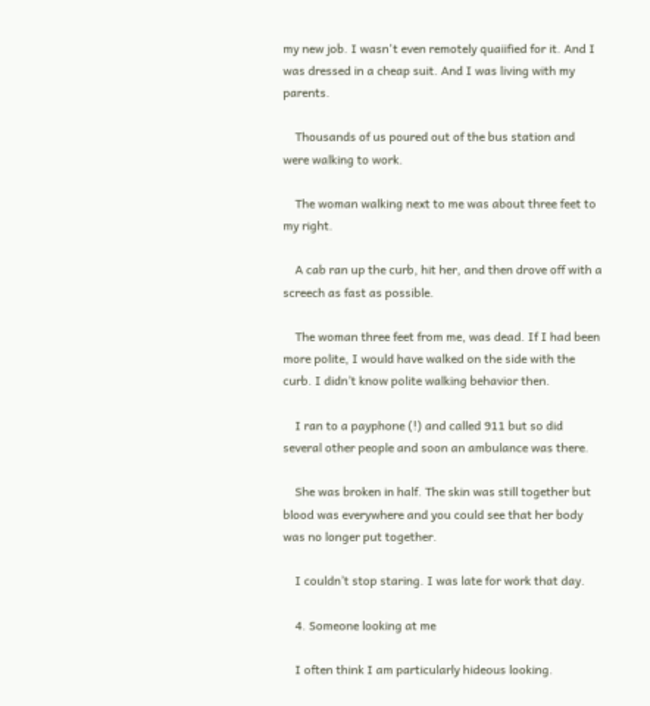my new job. I wasn't even remotely quaiified for it. And I was dressed in a cheap suit. And I was living with my parents.

    Thousands of us poured out of the bus station and were walking to work.

    The woman walking next to me was about three feet to my right.

    A cab ran up the curb, hit her, and then drove off with a screech as fast as possible.

    The woman three feet from me, was dead. If I had been more polite, I would have walked on the side with the curb. I didn’t know polite walking behavior then.

    I ran to a payphone (!) and called 911 but so did several other people and soon an ambulance was there.

    She was broken in half. The skin was still together but blood was everywhere and you could see that her body was no longer put together.

    I couldn’t stop staring. I was late for work that day.

    4. Someone looking at me

    I often think I am particularly hideous looking.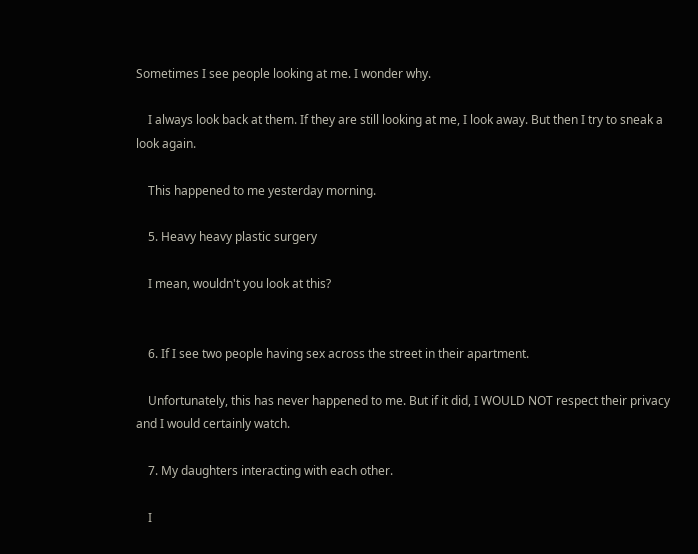Sometimes I see people looking at me. I wonder why.

    I always look back at them. If they are still looking at me, I look away. But then I try to sneak a look again.

    This happened to me yesterday morning.

    5. Heavy heavy plastic surgery

    I mean, wouldn't you look at this?


    6. If I see two people having sex across the street in their apartment.

    Unfortunately, this has never happened to me. But if it did, I WOULD NOT respect their privacy and I would certainly watch.

    7. My daughters interacting with each other.

    I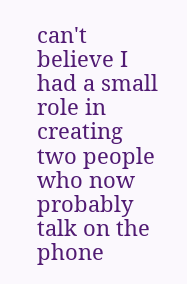can't believe I had a small role in creating two people who now probably talk on the phone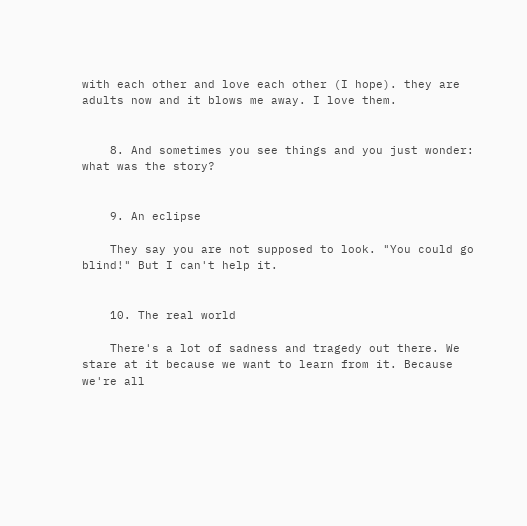with each other and love each other (I hope). they are adults now and it blows me away. I love them.


    8. And sometimes you see things and you just wonder: what was the story?


    9. An eclipse

    They say you are not supposed to look. "You could go blind!" But I can't help it.


    10. The real world

    There's a lot of sadness and tragedy out there. We stare at it because we want to learn from it. Because we're all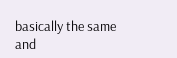basically the same and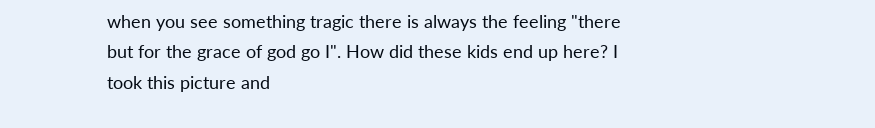when you see something tragic there is always the feeling "there but for the grace of god go I". How did these kids end up here? I took this picture and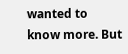wanted to know more. But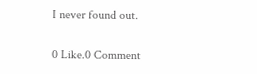I never found out.

0 Like.0 Comment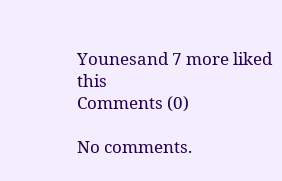Younesand 7 more liked this
Comments (0)

No comments.